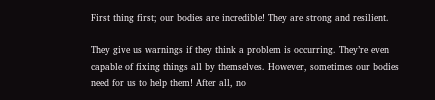First thing first; our bodies are incredible! They are strong and resilient.

They give us warnings if they think a problem is occurring. They’re even capable of fixing things all by themselves. However, sometimes our bodies need for us to help them! After all, no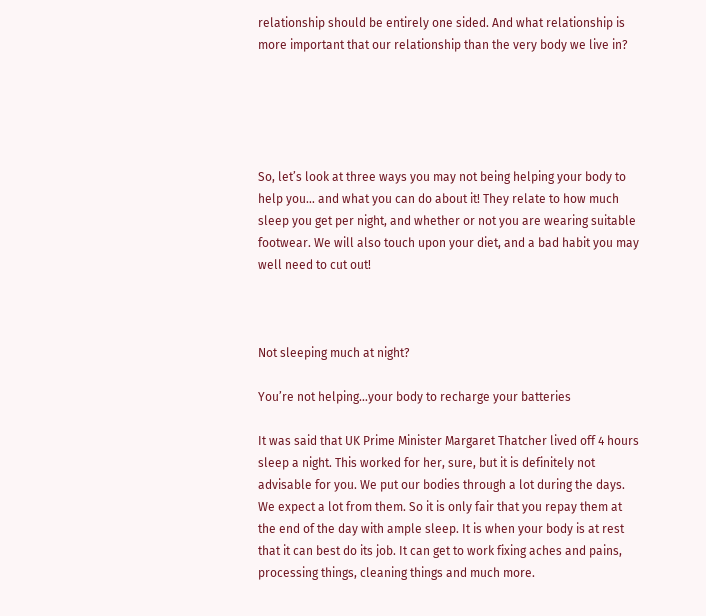relationship should be entirely one sided. And what relationship is more important that our relationship than the very body we live in?





So, let’s look at three ways you may not being helping your body to help you… and what you can do about it! They relate to how much sleep you get per night, and whether or not you are wearing suitable footwear. We will also touch upon your diet, and a bad habit you may well need to cut out!



Not sleeping much at night?

You’re not helping…your body to recharge your batteries

It was said that UK Prime Minister Margaret Thatcher lived off 4 hours sleep a night. This worked for her, sure, but it is definitely not advisable for you. We put our bodies through a lot during the days. We expect a lot from them. So it is only fair that you repay them at the end of the day with ample sleep. It is when your body is at rest that it can best do its job. It can get to work fixing aches and pains, processing things, cleaning things and much more.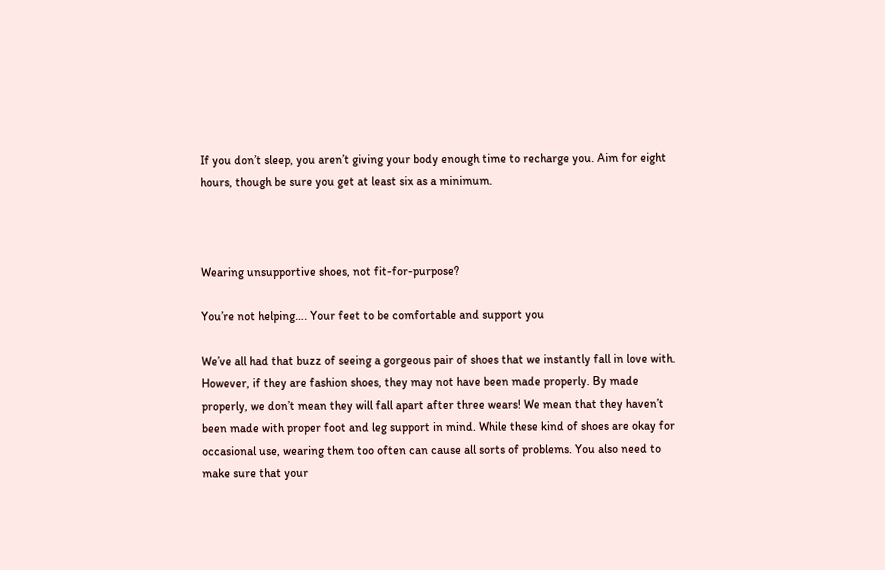If you don’t sleep, you aren’t giving your body enough time to recharge you. Aim for eight hours, though be sure you get at least six as a minimum.



Wearing unsupportive shoes, not fit-for-purpose?

You’re not helping…. Your feet to be comfortable and support you

We’ve all had that buzz of seeing a gorgeous pair of shoes that we instantly fall in love with. However, if they are fashion shoes, they may not have been made properly. By made properly, we don’t mean they will fall apart after three wears! We mean that they haven’t been made with proper foot and leg support in mind. While these kind of shoes are okay for occasional use, wearing them too often can cause all sorts of problems. You also need to make sure that your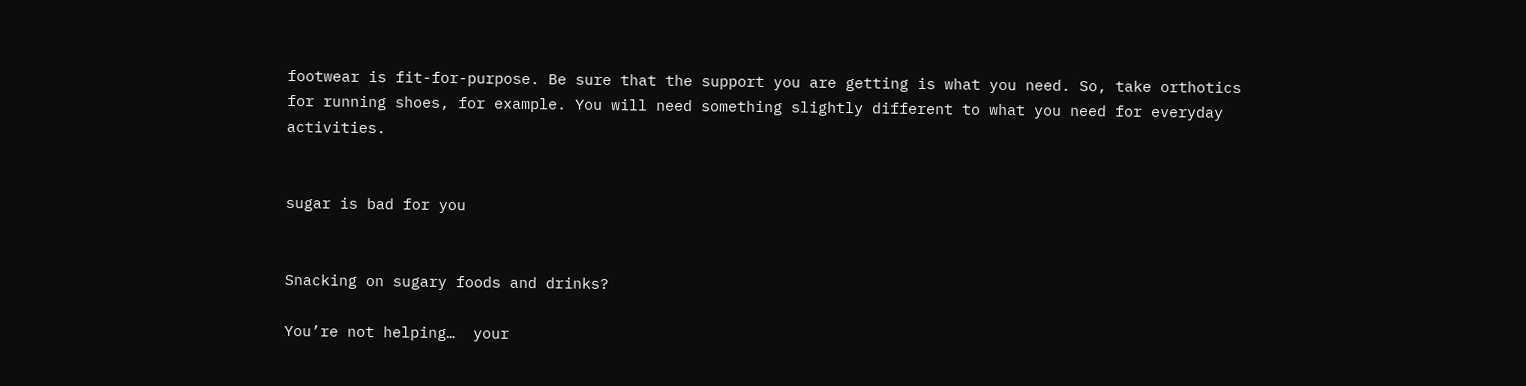footwear is fit-for-purpose. Be sure that the support you are getting is what you need. So, take orthotics for running shoes, for example. You will need something slightly different to what you need for everyday activities.


sugar is bad for you


Snacking on sugary foods and drinks?

You’re not helping…  your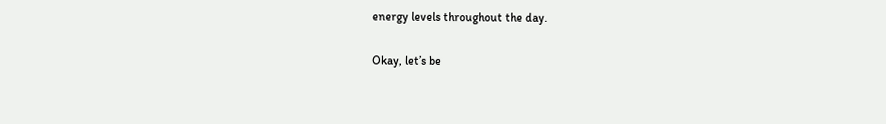energy levels throughout the day.

Okay, let’s be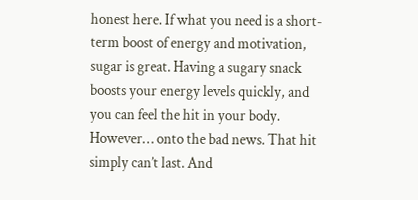honest here. If what you need is a short-term boost of energy and motivation, sugar is great. Having a sugary snack boosts your energy levels quickly, and you can feel the hit in your body. However… onto the bad news. That hit simply can’t last. And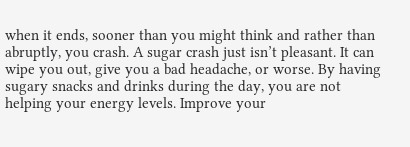when it ends, sooner than you might think and rather than abruptly, you crash. A sugar crash just isn’t pleasant. It can wipe you out, give you a bad headache, or worse. By having sugary snacks and drinks during the day, you are not helping your energy levels. Improve your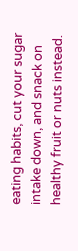eating habits, cut your sugar intake down, and snack on healthy fruit or nuts instead.